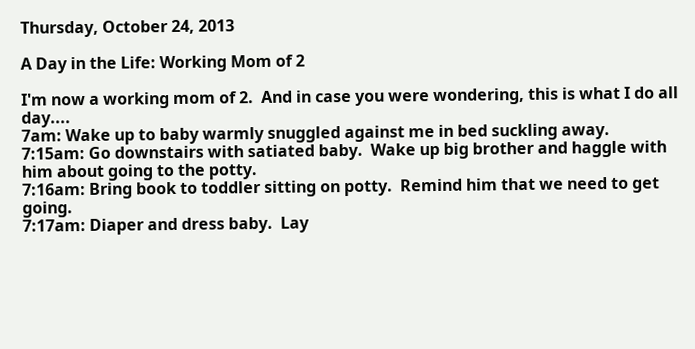Thursday, October 24, 2013

A Day in the Life: Working Mom of 2

I'm now a working mom of 2.  And in case you were wondering, this is what I do all day....
7am: Wake up to baby warmly snuggled against me in bed suckling away.
7:15am: Go downstairs with satiated baby.  Wake up big brother and haggle with him about going to the potty.
7:16am: Bring book to toddler sitting on potty.  Remind him that we need to get going.
7:17am: Diaper and dress baby.  Lay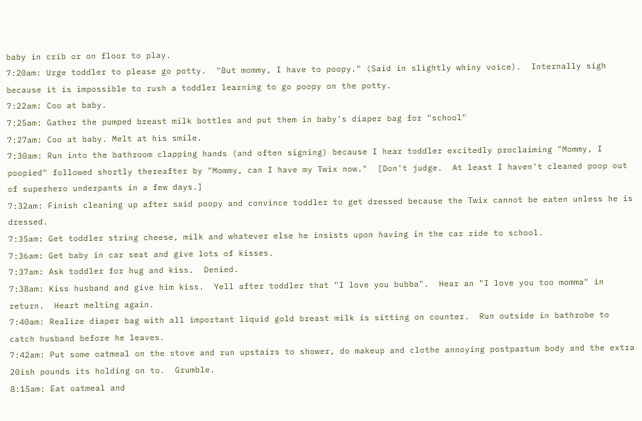baby in crib or on floor to play.
7:20am: Urge toddler to please go potty.  "But mommy, I have to poopy." (Said in slightly whiny voice).  Internally sigh because it is impossible to rush a toddler learning to go poopy on the potty.
7:22am: Coo at baby.
7:25am: Gather the pumped breast milk bottles and put them in baby's diaper bag for "school"
7:27am: Coo at baby. Melt at his smile.
7:30am: Run into the bathroom clapping hands (and often signing) because I hear toddler excitedly proclaiming "Mommy, I poopied" followed shortly thereafter by "Mommy, can I have my Twix now."  [Don't judge.  At least I haven't cleaned poop out of superhero underpants in a few days.]
7:32am: Finish cleaning up after said poopy and convince toddler to get dressed because the Twix cannot be eaten unless he is dressed.
7:35am: Get toddler string cheese, milk and whatever else he insists upon having in the car ride to school.
7:36am: Get baby in car seat and give lots of kisses.
7:37am: Ask toddler for hug and kiss.  Denied.
7:38am: Kiss husband and give him kiss.  Yell after toddler that "I love you bubba".  Hear an "I love you too momma" in return.  Heart melting again.
7:40am: Realize diaper bag with all important liquid gold breast milk is sitting on counter.  Run outside in bathrobe to catch husband before he leaves.
7:42am: Put some oatmeal on the stove and run upstairs to shower, do makeup and clothe annoying postpartum body and the extra 20ish pounds its holding on to.  Grumble.
8:15am: Eat oatmeal and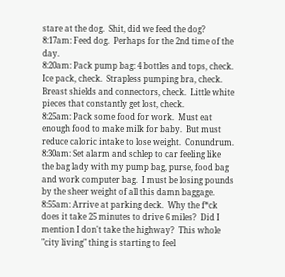stare at the dog.  Shit, did we feed the dog?
8:17am: Feed dog.  Perhaps for the 2nd time of the day.
8:20am: Pack pump bag: 4 bottles and tops, check.  Ice pack, check.  Strapless pumping bra, check.  Breast shields and connectors, check.  Little white pieces that constantly get lost, check.
8:25am: Pack some food for work.  Must eat enough food to make milk for baby.  But must reduce caloric intake to lose weight.  Conundrum.
8:30am: Set alarm and schlep to car feeling like the bag lady with my pump bag, purse, food bag and work computer bag.  I must be losing pounds by the sheer weight of all this damn baggage.
8:55am: Arrive at parking deck.  Why the f*ck does it take 25 minutes to drive 6 miles?  Did I mention I don't take the highway?  This whole "city living" thing is starting to feel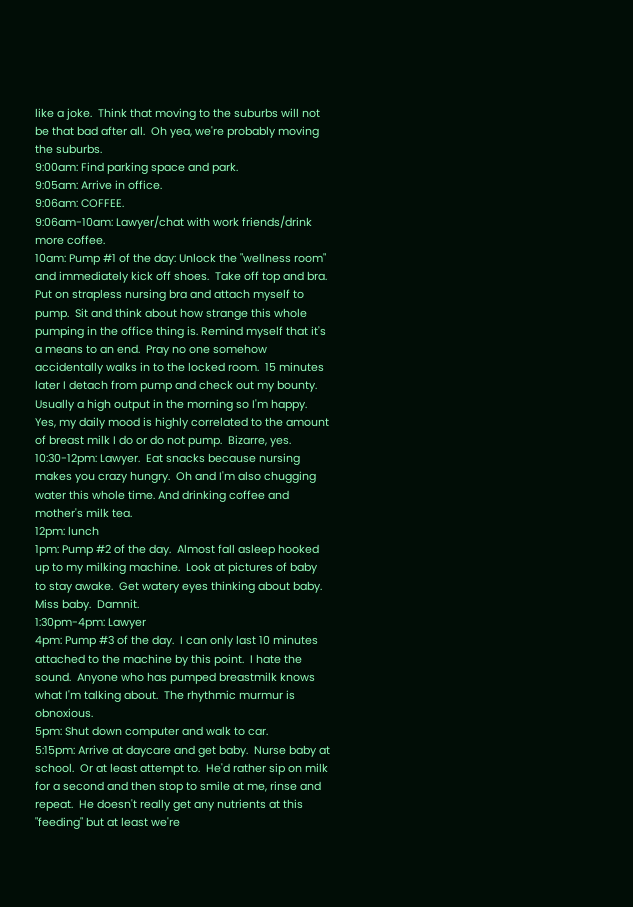like a joke.  Think that moving to the suburbs will not be that bad after all.  Oh yea, we're probably moving the suburbs.
9:00am: Find parking space and park.
9:05am: Arrive in office.
9:06am: COFFEE.
9:06am-10am: Lawyer/chat with work friends/drink more coffee.
10am: Pump #1 of the day: Unlock the "wellness room" and immediately kick off shoes.  Take off top and bra.  Put on strapless nursing bra and attach myself to pump.  Sit and think about how strange this whole pumping in the office thing is. Remind myself that it's a means to an end.  Pray no one somehow accidentally walks in to the locked room.  15 minutes later I detach from pump and check out my bounty.  Usually a high output in the morning so I'm happy.  Yes, my daily mood is highly correlated to the amount of breast milk I do or do not pump.  Bizarre, yes.
10:30-12pm: Lawyer.  Eat snacks because nursing makes you crazy hungry.  Oh and I'm also chugging water this whole time. And drinking coffee and mother's milk tea.
12pm: lunch
1pm: Pump #2 of the day.  Almost fall asleep hooked up to my milking machine.  Look at pictures of baby to stay awake.  Get watery eyes thinking about baby.  Miss baby.  Damnit.
1:30pm-4pm: Lawyer
4pm: Pump #3 of the day.  I can only last 10 minutes attached to the machine by this point.  I hate the sound.  Anyone who has pumped breastmilk knows what I'm talking about.  The rhythmic murmur is obnoxious.
5pm: Shut down computer and walk to car.
5:15pm: Arrive at daycare and get baby.  Nurse baby at school.  Or at least attempt to.  He'd rather sip on milk for a second and then stop to smile at me, rinse and repeat.  He doesn't really get any nutrients at this "feeding" but at least we're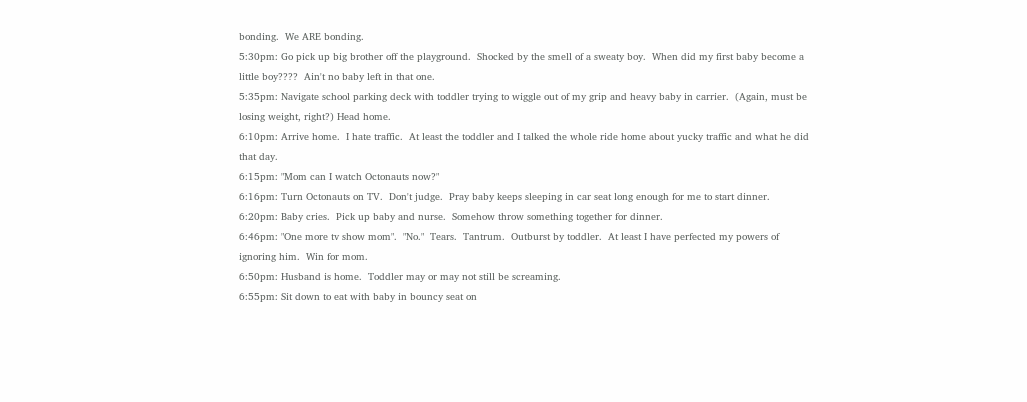bonding.  We ARE bonding.
5:30pm: Go pick up big brother off the playground.  Shocked by the smell of a sweaty boy.  When did my first baby become a little boy????  Ain't no baby left in that one.
5:35pm: Navigate school parking deck with toddler trying to wiggle out of my grip and heavy baby in carrier.  (Again, must be losing weight, right?) Head home.
6:10pm: Arrive home.  I hate traffic.  At least the toddler and I talked the whole ride home about yucky traffic and what he did that day.
6:15pm: "Mom can I watch Octonauts now?"
6:16pm: Turn Octonauts on TV.  Don't judge.  Pray baby keeps sleeping in car seat long enough for me to start dinner.
6:20pm: Baby cries.  Pick up baby and nurse.  Somehow throw something together for dinner.
6:46pm: "One more tv show mom".  "No."  Tears.  Tantrum.  Outburst by toddler.  At least I have perfected my powers of ignoring him.  Win for mom.
6:50pm: Husband is home.  Toddler may or may not still be screaming.
6:55pm: Sit down to eat with baby in bouncy seat on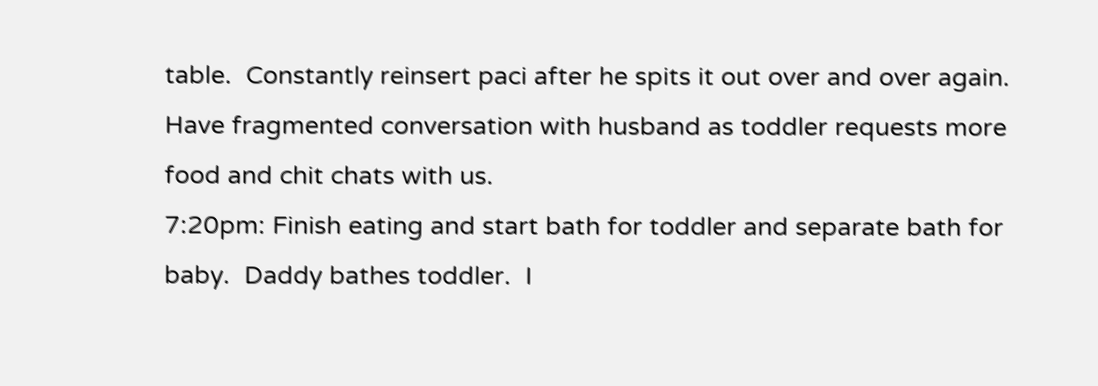table.  Constantly reinsert paci after he spits it out over and over again.  Have fragmented conversation with husband as toddler requests more food and chit chats with us.
7:20pm: Finish eating and start bath for toddler and separate bath for baby.  Daddy bathes toddler.  I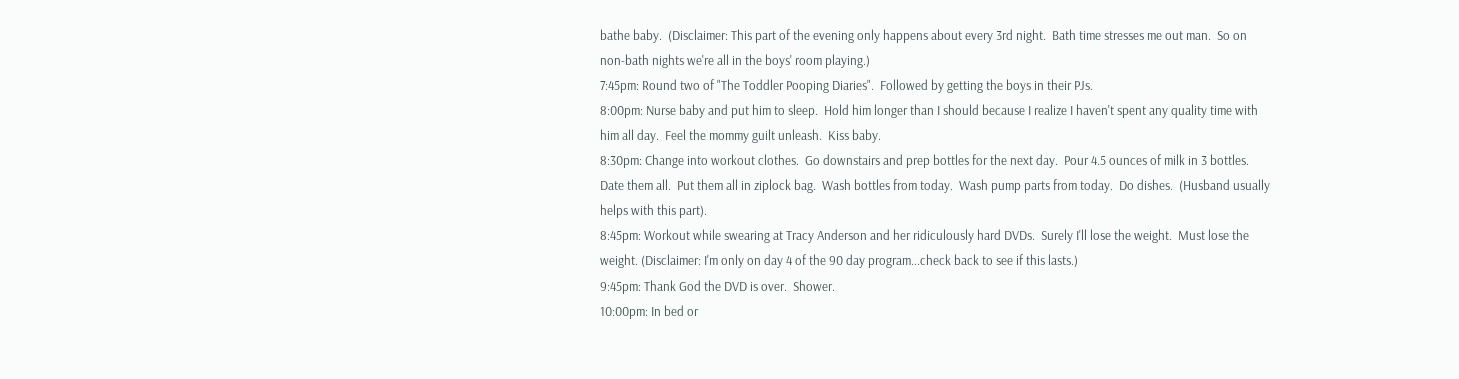bathe baby.  (Disclaimer: This part of the evening only happens about every 3rd night.  Bath time stresses me out man.  So on non-bath nights we're all in the boys' room playing.)
7:45pm: Round two of "The Toddler Pooping Diaries".  Followed by getting the boys in their PJs.
8:00pm: Nurse baby and put him to sleep.  Hold him longer than I should because I realize I haven't spent any quality time with him all day.  Feel the mommy guilt unleash.  Kiss baby.
8:30pm: Change into workout clothes.  Go downstairs and prep bottles for the next day.  Pour 4.5 ounces of milk in 3 bottles.  Date them all.  Put them all in ziplock bag.  Wash bottles from today.  Wash pump parts from today.  Do dishes.  (Husband usually helps with this part).
8:45pm: Workout while swearing at Tracy Anderson and her ridiculously hard DVDs.  Surely I'll lose the weight.  Must lose the weight. (Disclaimer: I'm only on day 4 of the 90 day program...check back to see if this lasts.)
9:45pm: Thank God the DVD is over.  Shower.
10:00pm: In bed or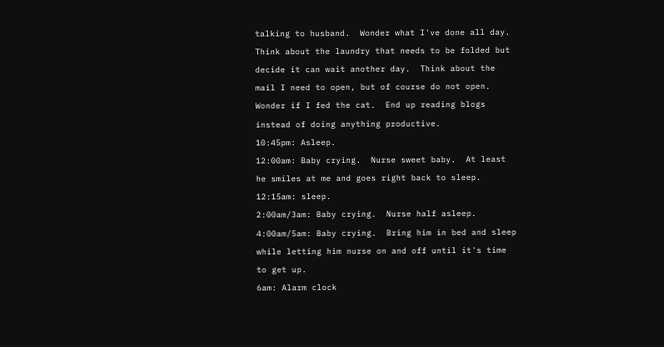talking to husband.  Wonder what I've done all day.  Think about the laundry that needs to be folded but decide it can wait another day.  Think about the mail I need to open, but of course do not open.  Wonder if I fed the cat.  End up reading blogs instead of doing anything productive.
10:45pm: Asleep.
12:00am: Baby crying.  Nurse sweet baby.  At least he smiles at me and goes right back to sleep.
12:15am: sleep.
2:00am/3am: Baby crying.  Nurse half asleep.
4:00am/5am: Baby crying.  Bring him in bed and sleep while letting him nurse on and off until it's time to get up.
6am: Alarm clock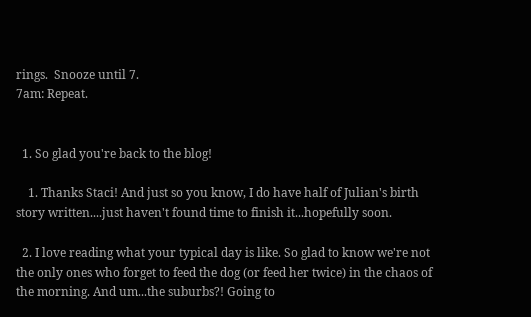rings.  Snooze until 7.
7am: Repeat.


  1. So glad you're back to the blog!

    1. Thanks Staci! And just so you know, I do have half of Julian's birth story written....just haven't found time to finish it...hopefully soon.

  2. I love reading what your typical day is like. So glad to know we're not the only ones who forget to feed the dog (or feed her twice) in the chaos of the morning. And um...the suburbs?! Going to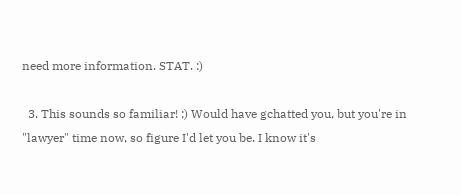need more information. STAT. :)

  3. This sounds so familiar! ;) Would have gchatted you, but you're in "lawyer" time now, so figure I'd let you be. I know it's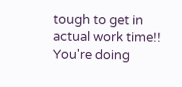tough to get in actual work time!! You're doing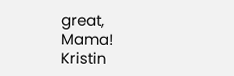great, Mama! Kristin